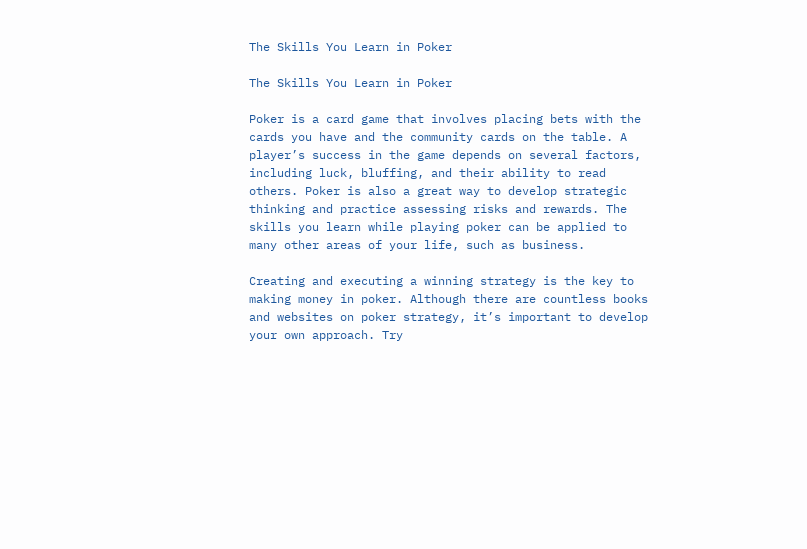The Skills You Learn in Poker

The Skills You Learn in Poker

Poker is a card game that involves placing bets with the cards you have and the community cards on the table. A player’s success in the game depends on several factors, including luck, bluffing, and their ability to read others. Poker is also a great way to develop strategic thinking and practice assessing risks and rewards. The skills you learn while playing poker can be applied to many other areas of your life, such as business.

Creating and executing a winning strategy is the key to making money in poker. Although there are countless books and websites on poker strategy, it’s important to develop your own approach. Try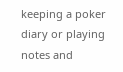keeping a poker diary or playing notes and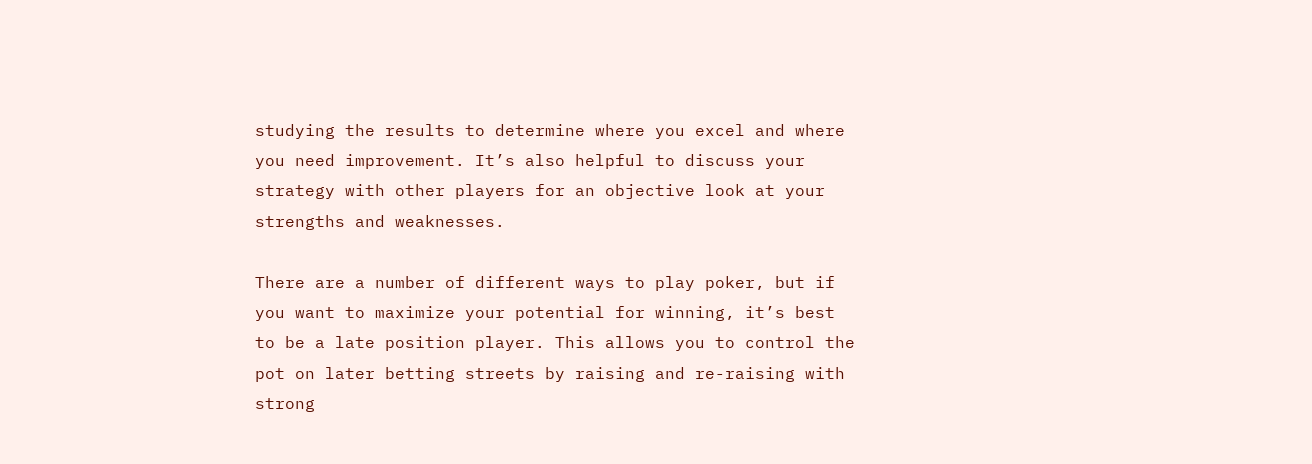studying the results to determine where you excel and where you need improvement. It’s also helpful to discuss your strategy with other players for an objective look at your strengths and weaknesses.

There are a number of different ways to play poker, but if you want to maximize your potential for winning, it’s best to be a late position player. This allows you to control the pot on later betting streets by raising and re-raising with strong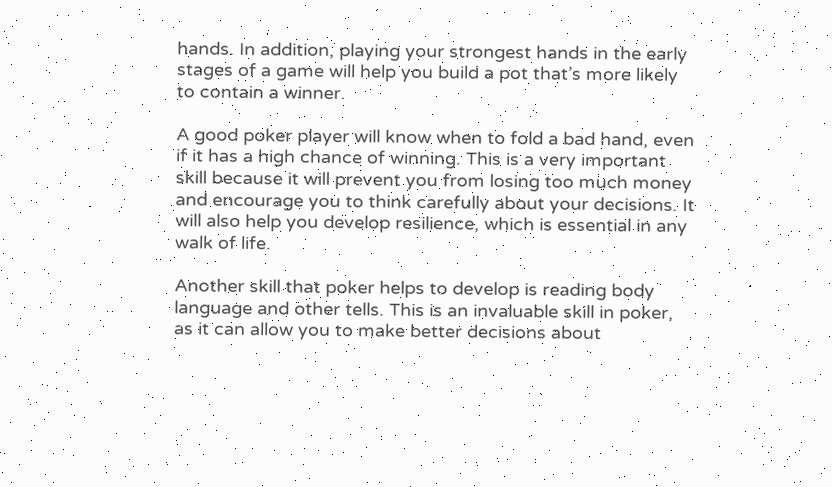hands. In addition, playing your strongest hands in the early stages of a game will help you build a pot that’s more likely to contain a winner.

A good poker player will know when to fold a bad hand, even if it has a high chance of winning. This is a very important skill because it will prevent you from losing too much money and encourage you to think carefully about your decisions. It will also help you develop resilience, which is essential in any walk of life.

Another skill that poker helps to develop is reading body language and other tells. This is an invaluable skill in poker, as it can allow you to make better decisions about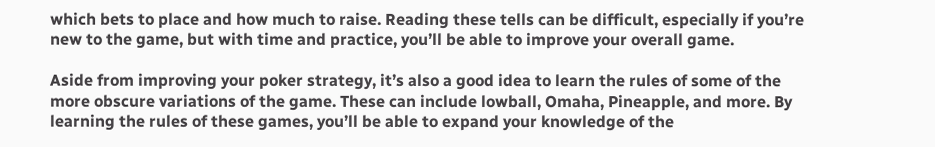which bets to place and how much to raise. Reading these tells can be difficult, especially if you’re new to the game, but with time and practice, you’ll be able to improve your overall game.

Aside from improving your poker strategy, it’s also a good idea to learn the rules of some of the more obscure variations of the game. These can include lowball, Omaha, Pineapple, and more. By learning the rules of these games, you’ll be able to expand your knowledge of the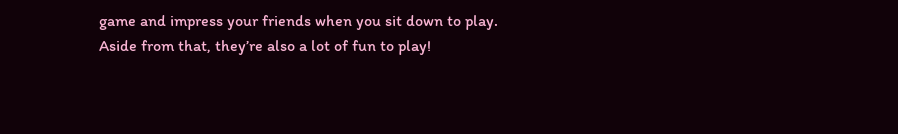game and impress your friends when you sit down to play. Aside from that, they’re also a lot of fun to play!